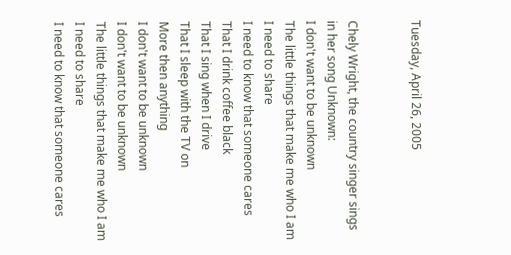Tuesday, April 26, 2005


Chely Wright, the country singer sings in her song Unknown:
I don't want to be unknown
The little things that make me who I am
I need to share
I need to know that someone cares
That I drink coffee black
That I sing when I drive
That I sleep with the TV on
More then anything
I don't want to be unknown
I don't want to be unknown
The little things that make me who I am
I need to share
I need to know that someone cares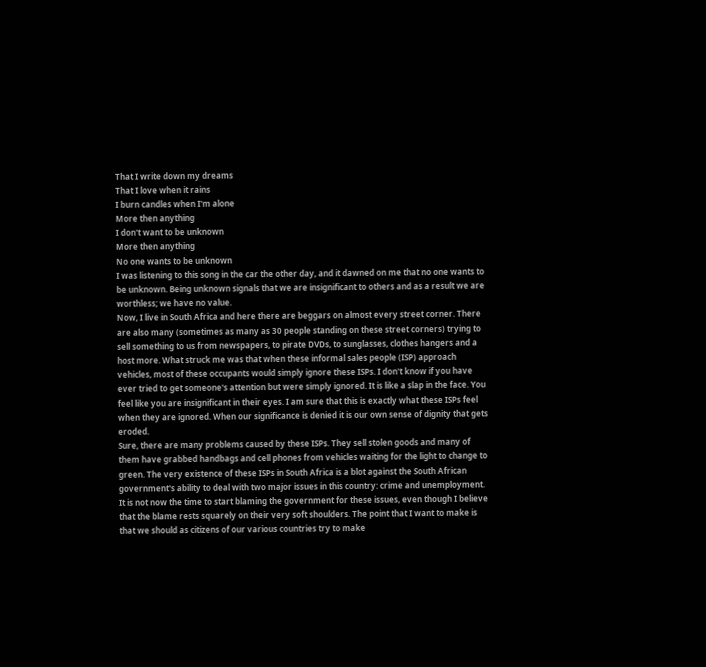That I write down my dreams
That I love when it rains
I burn candles when I'm alone
More then anything
I don't want to be unknown
More then anything
No one wants to be unknown
I was listening to this song in the car the other day, and it dawned on me that no one wants to be unknown. Being unknown signals that we are insignificant to others and as a result we are worthless; we have no value.
Now, I live in South Africa and here there are beggars on almost every street corner. There are also many (sometimes as many as 30 people standing on these street corners) trying to sell something to us from newspapers, to pirate DVDs, to sunglasses, clothes hangers and a host more. What struck me was that when these informal sales people (ISP) approach vehicles, most of these occupants would simply ignore these ISPs. I don't know if you have ever tried to get someone's attention but were simply ignored. It is like a slap in the face. You feel like you are insignificant in their eyes. I am sure that this is exactly what these ISPs feel when they are ignored. When our significance is denied it is our own sense of dignity that gets eroded.
Sure, there are many problems caused by these ISPs. They sell stolen goods and many of them have grabbed handbags and cell phones from vehicles waiting for the light to change to green. The very existence of these ISPs in South Africa is a blot against the South African government's ability to deal with two major issues in this country: crime and unemployment.
It is not now the time to start blaming the government for these issues, even though I believe that the blame rests squarely on their very soft shoulders. The point that I want to make is that we should as citizens of our various countries try to make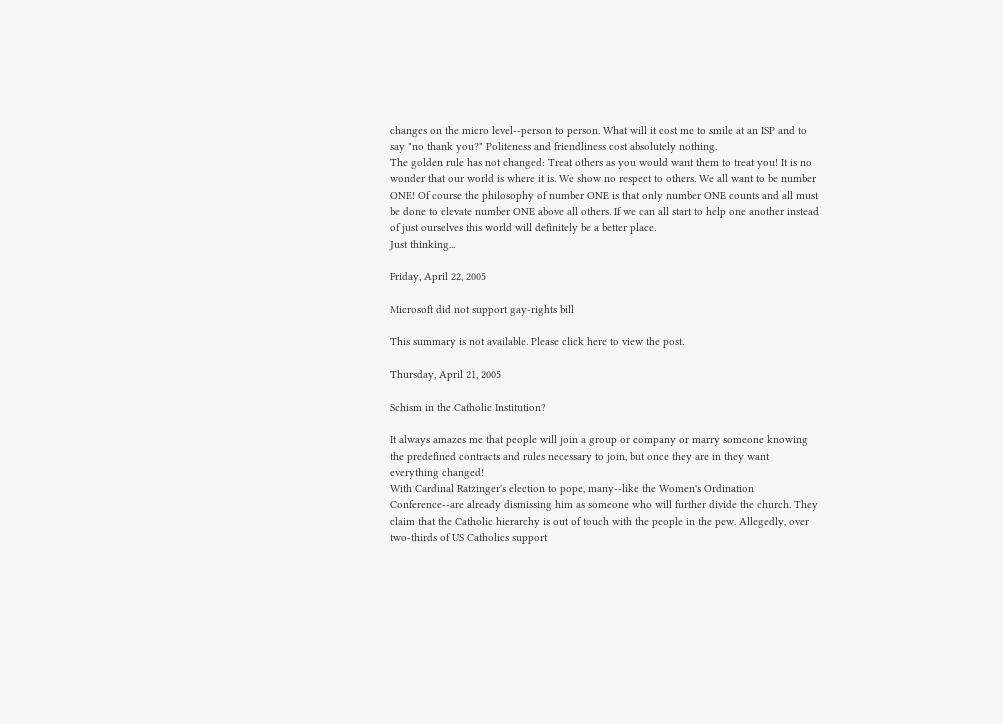changes on the micro level--person to person. What will it cost me to smile at an ISP and to say "no thank you?" Politeness and friendliness cost absolutely nothing.
The golden rule has not changed: Treat others as you would want them to treat you! It is no wonder that our world is where it is. We show no respect to others. We all want to be number ONE! Of course the philosophy of number ONE is that only number ONE counts and all must be done to elevate number ONE above all others. If we can all start to help one another instead of just ourselves this world will definitely be a better place.
Just thinking...

Friday, April 22, 2005

Microsoft did not support gay-rights bill

This summary is not available. Please click here to view the post.

Thursday, April 21, 2005

Schism in the Catholic Institution?

It always amazes me that people will join a group or company or marry someone knowing the predefined contracts and rules necessary to join, but once they are in they want everything changed!
With Cardinal Ratzinger's election to pope, many--like the Women's Ordination Conference--are already dismissing him as someone who will further divide the church. They claim that the Catholic hierarchy is out of touch with the people in the pew. Allegedly, over two-thirds of US Catholics support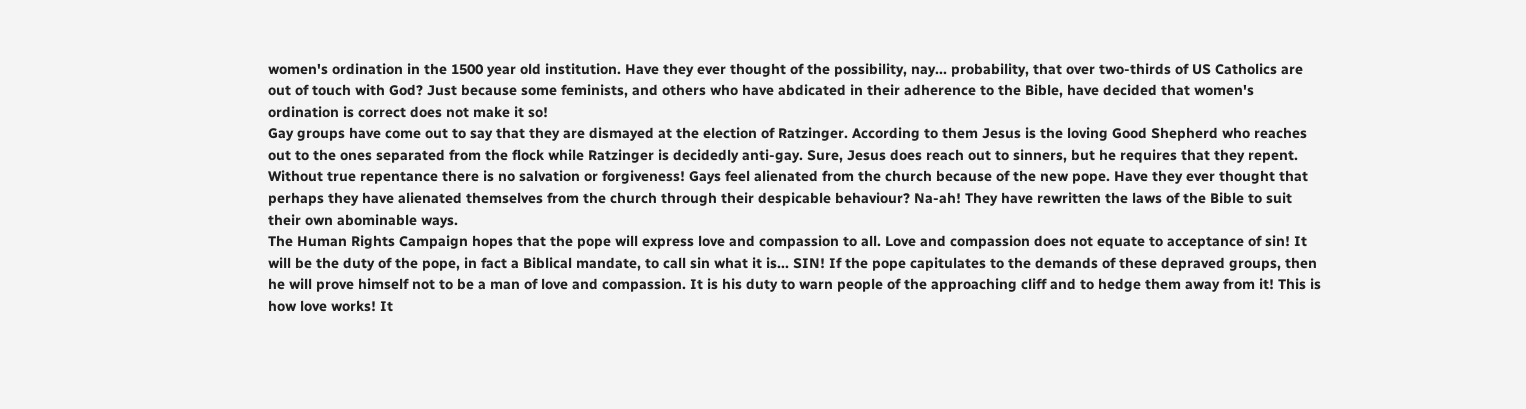women's ordination in the 1500 year old institution. Have they ever thought of the possibility, nay... probability, that over two-thirds of US Catholics are out of touch with God? Just because some feminists, and others who have abdicated in their adherence to the Bible, have decided that women's ordination is correct does not make it so!
Gay groups have come out to say that they are dismayed at the election of Ratzinger. According to them Jesus is the loving Good Shepherd who reaches out to the ones separated from the flock while Ratzinger is decidedly anti-gay. Sure, Jesus does reach out to sinners, but he requires that they repent. Without true repentance there is no salvation or forgiveness! Gays feel alienated from the church because of the new pope. Have they ever thought that perhaps they have alienated themselves from the church through their despicable behaviour? Na-ah! They have rewritten the laws of the Bible to suit their own abominable ways.
The Human Rights Campaign hopes that the pope will express love and compassion to all. Love and compassion does not equate to acceptance of sin! It will be the duty of the pope, in fact a Biblical mandate, to call sin what it is... SIN! If the pope capitulates to the demands of these depraved groups, then he will prove himself not to be a man of love and compassion. It is his duty to warn people of the approaching cliff and to hedge them away from it! This is how love works! It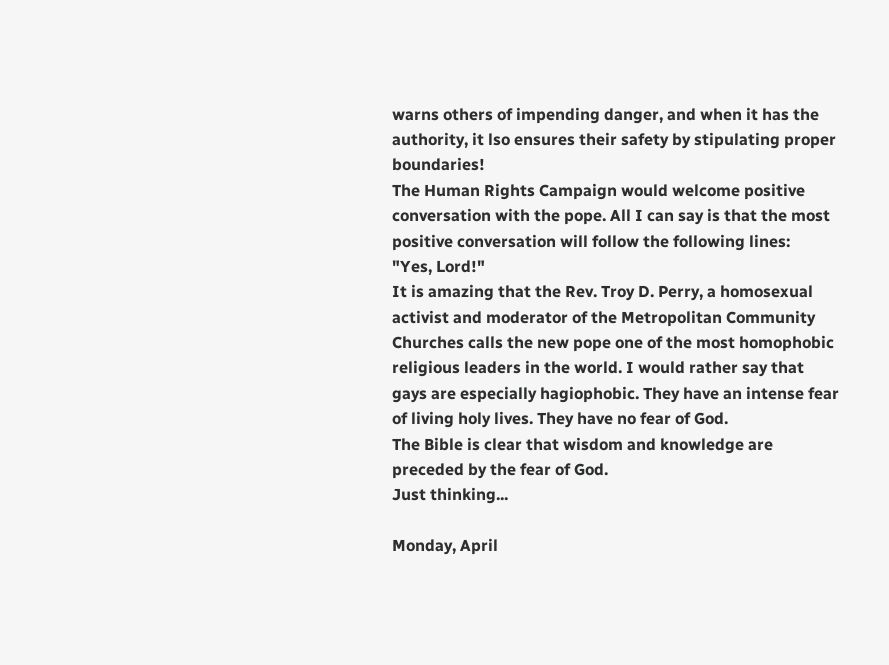warns others of impending danger, and when it has the authority, it lso ensures their safety by stipulating proper boundaries!
The Human Rights Campaign would welcome positive conversation with the pope. All I can say is that the most positive conversation will follow the following lines:
"Yes, Lord!"
It is amazing that the Rev. Troy D. Perry, a homosexual activist and moderator of the Metropolitan Community Churches calls the new pope one of the most homophobic religious leaders in the world. I would rather say that gays are especially hagiophobic. They have an intense fear of living holy lives. They have no fear of God.
The Bible is clear that wisdom and knowledge are preceded by the fear of God.
Just thinking...

Monday, April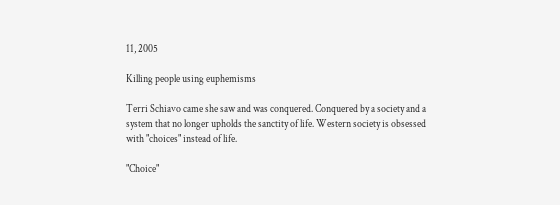11, 2005

Killing people using euphemisms

Terri Schiavo came she saw and was conquered. Conquered by a society and a system that no longer upholds the sanctity of life. Western society is obsessed with "choices" instead of life.

"Choice"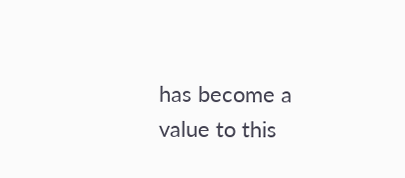has become a value to this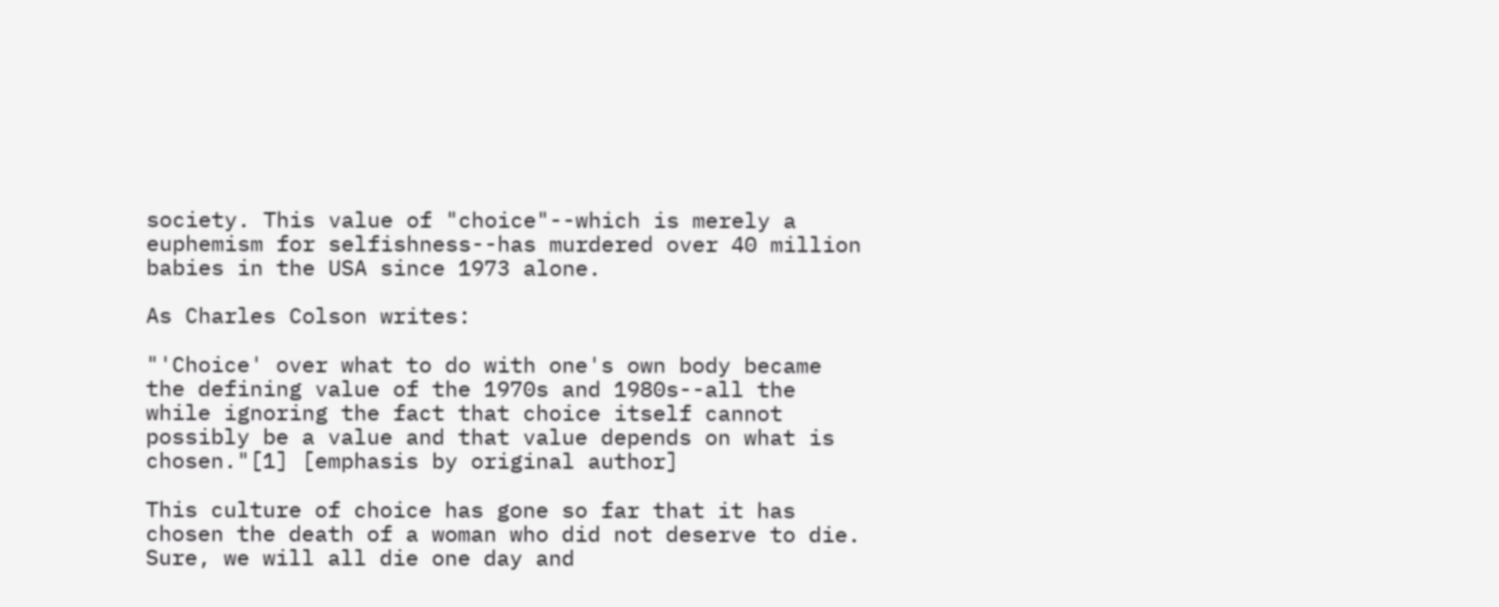society. This value of "choice"--which is merely a euphemism for selfishness--has murdered over 40 million babies in the USA since 1973 alone.

As Charles Colson writes:

"'Choice' over what to do with one's own body became the defining value of the 1970s and 1980s--all the while ignoring the fact that choice itself cannot possibly be a value and that value depends on what is chosen."[1] [emphasis by original author]

This culture of choice has gone so far that it has chosen the death of a woman who did not deserve to die. Sure, we will all die one day and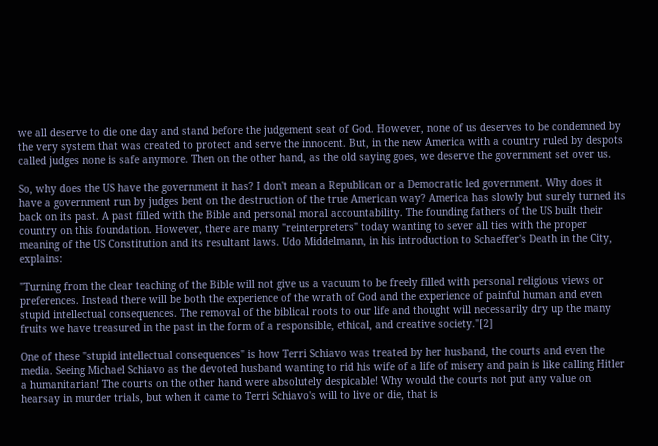we all deserve to die one day and stand before the judgement seat of God. However, none of us deserves to be condemned by the very system that was created to protect and serve the innocent. But, in the new America with a country ruled by despots called judges none is safe anymore. Then on the other hand, as the old saying goes, we deserve the government set over us.

So, why does the US have the government it has? I don't mean a Republican or a Democratic led government. Why does it have a government run by judges bent on the destruction of the true American way? America has slowly but surely turned its back on its past. A past filled with the Bible and personal moral accountability. The founding fathers of the US built their country on this foundation. However, there are many "reinterpreters" today wanting to sever all ties with the proper meaning of the US Constitution and its resultant laws. Udo Middelmann, in his introduction to Schaeffer's Death in the City, explains:

"Turning from the clear teaching of the Bible will not give us a vacuum to be freely filled with personal religious views or preferences. Instead there will be both the experience of the wrath of God and the experience of painful human and even stupid intellectual consequences. The removal of the biblical roots to our life and thought will necessarily dry up the many fruits we have treasured in the past in the form of a responsible, ethical, and creative society."[2]

One of these "stupid intellectual consequences" is how Terri Schiavo was treated by her husband, the courts and even the media. Seeing Michael Schiavo as the devoted husband wanting to rid his wife of a life of misery and pain is like calling Hitler a humanitarian! The courts on the other hand were absolutely despicable! Why would the courts not put any value on hearsay in murder trials, but when it came to Terri Schiavo's will to live or die, that is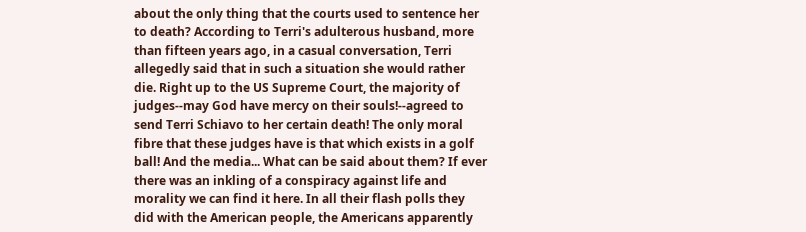about the only thing that the courts used to sentence her to death? According to Terri's adulterous husband, more than fifteen years ago, in a casual conversation, Terri allegedly said that in such a situation she would rather die. Right up to the US Supreme Court, the majority of judges--may God have mercy on their souls!--agreed to send Terri Schiavo to her certain death! The only moral fibre that these judges have is that which exists in a golf ball! And the media... What can be said about them? If ever there was an inkling of a conspiracy against life and morality we can find it here. In all their flash polls they did with the American people, the Americans apparently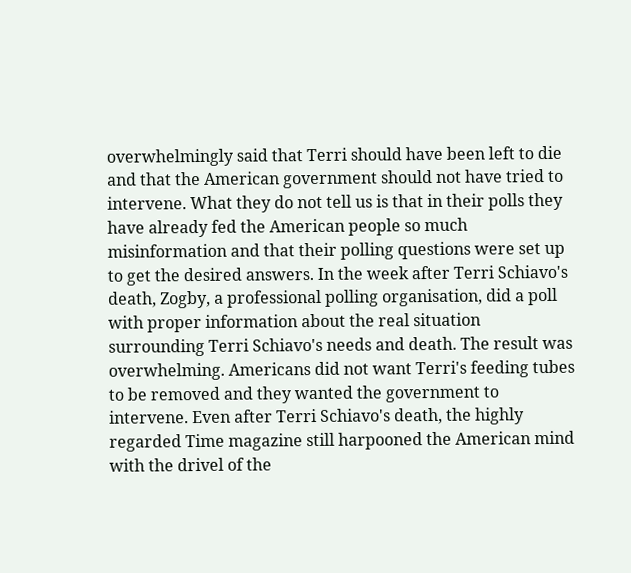overwhelmingly said that Terri should have been left to die and that the American government should not have tried to intervene. What they do not tell us is that in their polls they have already fed the American people so much misinformation and that their polling questions were set up to get the desired answers. In the week after Terri Schiavo's death, Zogby, a professional polling organisation, did a poll with proper information about the real situation surrounding Terri Schiavo's needs and death. The result was overwhelming. Americans did not want Terri's feeding tubes to be removed and they wanted the government to intervene. Even after Terri Schiavo's death, the highly regarded Time magazine still harpooned the American mind with the drivel of the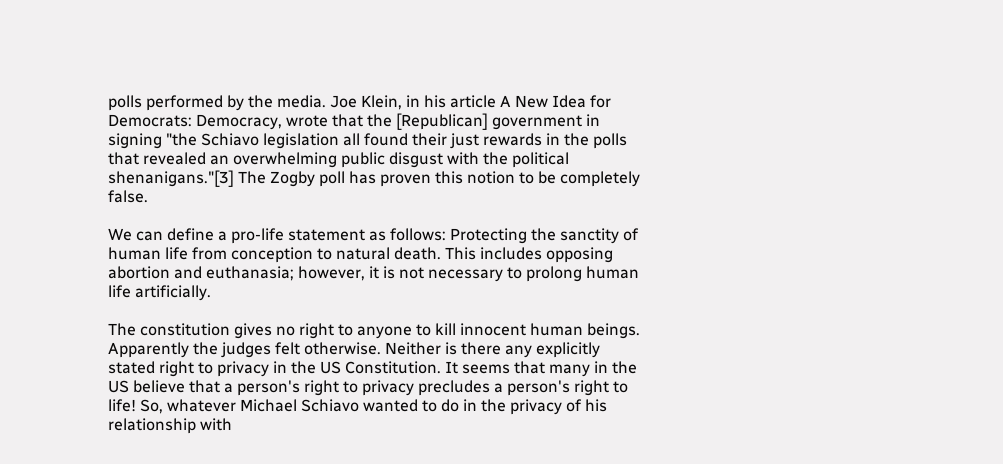polls performed by the media. Joe Klein, in his article A New Idea for Democrats: Democracy, wrote that the [Republican] government in signing "the Schiavo legislation all found their just rewards in the polls that revealed an overwhelming public disgust with the political shenanigans."[3] The Zogby poll has proven this notion to be completely false.

We can define a pro-life statement as follows: Protecting the sanctity of human life from conception to natural death. This includes opposing abortion and euthanasia; however, it is not necessary to prolong human life artificially.

The constitution gives no right to anyone to kill innocent human beings. Apparently the judges felt otherwise. Neither is there any explicitly stated right to privacy in the US Constitution. It seems that many in the US believe that a person's right to privacy precludes a person's right to life! So, whatever Michael Schiavo wanted to do in the privacy of his relationship with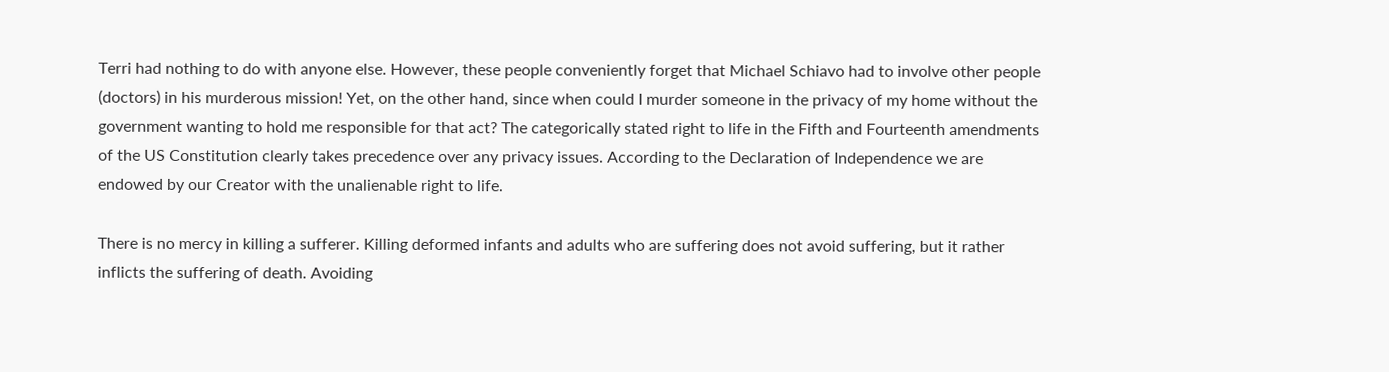Terri had nothing to do with anyone else. However, these people conveniently forget that Michael Schiavo had to involve other people (doctors) in his murderous mission! Yet, on the other hand, since when could I murder someone in the privacy of my home without the government wanting to hold me responsible for that act? The categorically stated right to life in the Fifth and Fourteenth amendments of the US Constitution clearly takes precedence over any privacy issues. According to the Declaration of Independence we are endowed by our Creator with the unalienable right to life.

There is no mercy in killing a sufferer. Killing deformed infants and adults who are suffering does not avoid suffering, but it rather inflicts the suffering of death. Avoiding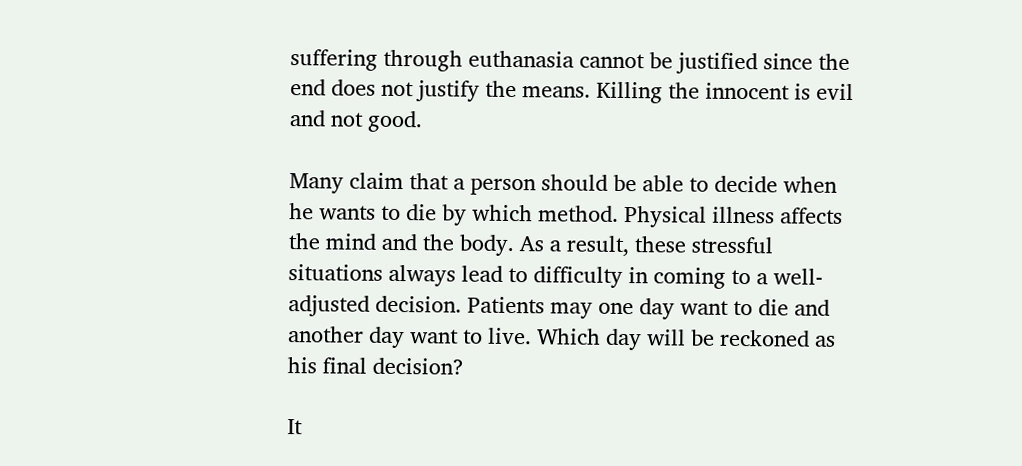suffering through euthanasia cannot be justified since the end does not justify the means. Killing the innocent is evil and not good.

Many claim that a person should be able to decide when he wants to die by which method. Physical illness affects the mind and the body. As a result, these stressful situations always lead to difficulty in coming to a well-adjusted decision. Patients may one day want to die and another day want to live. Which day will be reckoned as his final decision?

It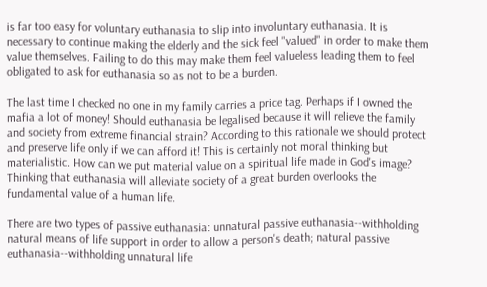is far too easy for voluntary euthanasia to slip into involuntary euthanasia. It is necessary to continue making the elderly and the sick feel "valued" in order to make them value themselves. Failing to do this may make them feel valueless leading them to feel obligated to ask for euthanasia so as not to be a burden.

The last time I checked no one in my family carries a price tag. Perhaps if I owned the mafia a lot of money! Should euthanasia be legalised because it will relieve the family and society from extreme financial strain? According to this rationale we should protect and preserve life only if we can afford it! This is certainly not moral thinking but materialistic. How can we put material value on a spiritual life made in God's image? Thinking that euthanasia will alleviate society of a great burden overlooks the fundamental value of a human life.

There are two types of passive euthanasia: unnatural passive euthanasia--withholding natural means of life support in order to allow a person's death; natural passive euthanasia--withholding unnatural life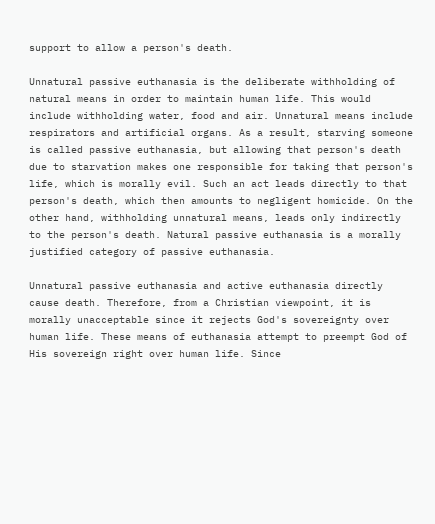support to allow a person's death.

Unnatural passive euthanasia is the deliberate withholding of natural means in order to maintain human life. This would include withholding water, food and air. Unnatural means include respirators and artificial organs. As a result, starving someone is called passive euthanasia, but allowing that person's death due to starvation makes one responsible for taking that person's life, which is morally evil. Such an act leads directly to that person's death, which then amounts to negligent homicide. On the other hand, withholding unnatural means, leads only indirectly to the person's death. Natural passive euthanasia is a morally justified category of passive euthanasia.

Unnatural passive euthanasia and active euthanasia directly cause death. Therefore, from a Christian viewpoint, it is morally unacceptable since it rejects God's sovereignty over human life. These means of euthanasia attempt to preempt God of His sovereign right over human life. Since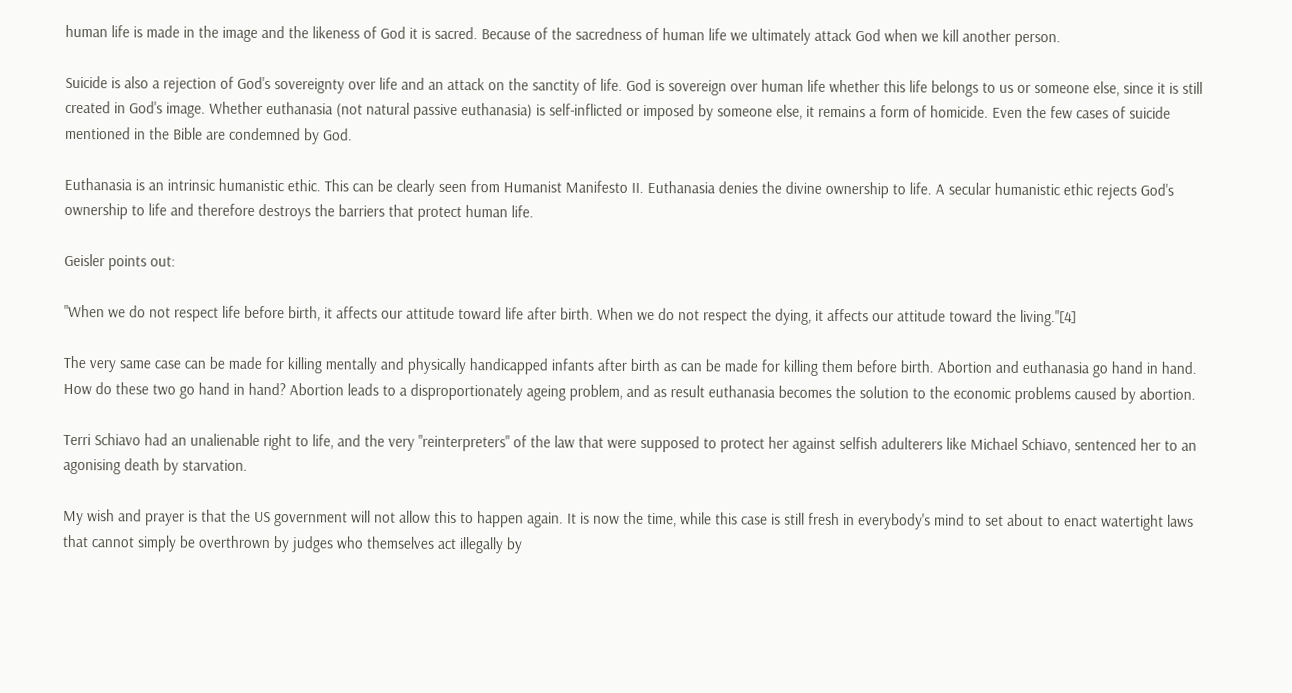human life is made in the image and the likeness of God it is sacred. Because of the sacredness of human life we ultimately attack God when we kill another person.

Suicide is also a rejection of God's sovereignty over life and an attack on the sanctity of life. God is sovereign over human life whether this life belongs to us or someone else, since it is still created in God's image. Whether euthanasia (not natural passive euthanasia) is self-inflicted or imposed by someone else, it remains a form of homicide. Even the few cases of suicide mentioned in the Bible are condemned by God.

Euthanasia is an intrinsic humanistic ethic. This can be clearly seen from Humanist Manifesto II. Euthanasia denies the divine ownership to life. A secular humanistic ethic rejects God's ownership to life and therefore destroys the barriers that protect human life.

Geisler points out:

"When we do not respect life before birth, it affects our attitude toward life after birth. When we do not respect the dying, it affects our attitude toward the living."[4]

The very same case can be made for killing mentally and physically handicapped infants after birth as can be made for killing them before birth. Abortion and euthanasia go hand in hand. How do these two go hand in hand? Abortion leads to a disproportionately ageing problem, and as result euthanasia becomes the solution to the economic problems caused by abortion.

Terri Schiavo had an unalienable right to life, and the very "reinterpreters" of the law that were supposed to protect her against selfish adulterers like Michael Schiavo, sentenced her to an agonising death by starvation.

My wish and prayer is that the US government will not allow this to happen again. It is now the time, while this case is still fresh in everybody's mind to set about to enact watertight laws that cannot simply be overthrown by judges who themselves act illegally by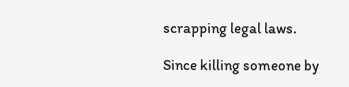scrapping legal laws.

Since killing someone by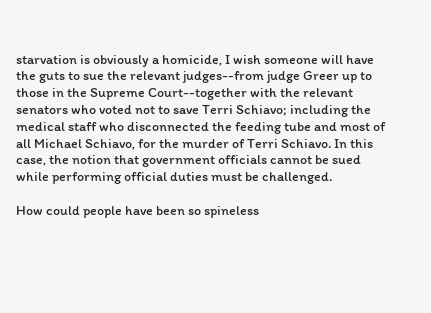starvation is obviously a homicide, I wish someone will have the guts to sue the relevant judges--from judge Greer up to those in the Supreme Court--together with the relevant senators who voted not to save Terri Schiavo; including the medical staff who disconnected the feeding tube and most of all Michael Schiavo, for the murder of Terri Schiavo. In this case, the notion that government officials cannot be sued while performing official duties must be challenged.

How could people have been so spineless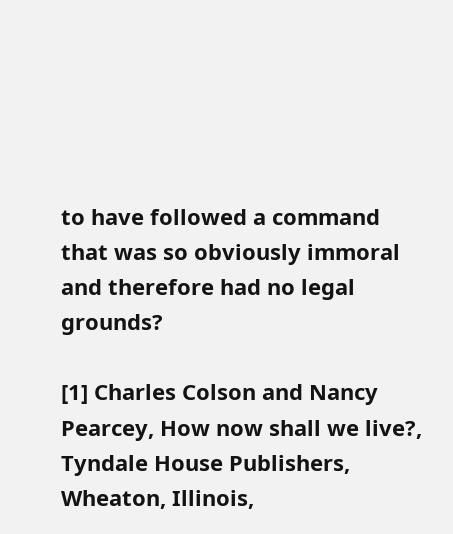to have followed a command that was so obviously immoral and therefore had no legal grounds?

[1] Charles Colson and Nancy Pearcey, How now shall we live?, Tyndale House Publishers, Wheaton, Illinois,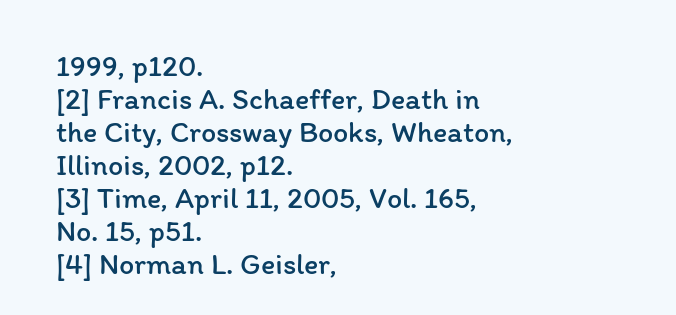1999, p120.
[2] Francis A. Schaeffer, Death in the City, Crossway Books, Wheaton, Illinois, 2002, p12.
[3] Time, April 11, 2005, Vol. 165, No. 15, p51.
[4] Norman L. Geisler,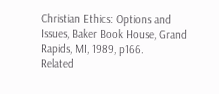Christian Ethics: Options and Issues, Baker Book House, Grand Rapids, MI, 1989, p166.
Related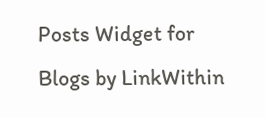Posts Widget for Blogs by LinkWithin